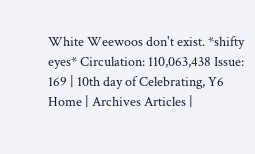White Weewoos don't exist. *shifty eyes* Circulation: 110,063,438 Issue: 169 | 10th day of Celebrating, Y6
Home | Archives Articles |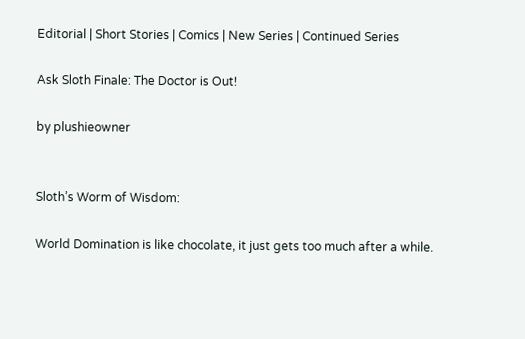Editorial | Short Stories | Comics | New Series | Continued Series

Ask Sloth Finale: The Doctor is Out!

by plushieowner


Sloth’s Worm of Wisdom:

World Domination is like chocolate, it just gets too much after a while.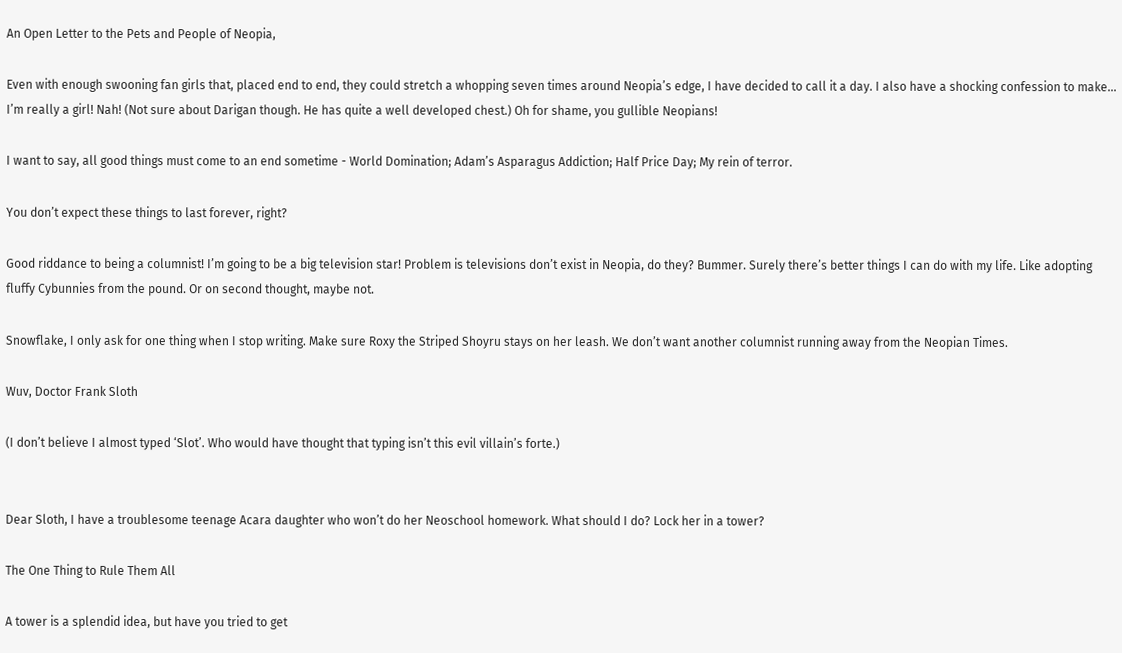An Open Letter to the Pets and People of Neopia,

Even with enough swooning fan girls that, placed end to end, they could stretch a whopping seven times around Neopia’s edge, I have decided to call it a day. I also have a shocking confession to make... I’m really a girl! Nah! (Not sure about Darigan though. He has quite a well developed chest.) Oh for shame, you gullible Neopians!

I want to say, all good things must come to an end sometime - World Domination; Adam’s Asparagus Addiction; Half Price Day; My rein of terror.

You don’t expect these things to last forever, right?

Good riddance to being a columnist! I’m going to be a big television star! Problem is televisions don’t exist in Neopia, do they? Bummer. Surely there’s better things I can do with my life. Like adopting fluffy Cybunnies from the pound. Or on second thought, maybe not.

Snowflake, I only ask for one thing when I stop writing. Make sure Roxy the Striped Shoyru stays on her leash. We don’t want another columnist running away from the Neopian Times.

Wuv, Doctor Frank Sloth

(I don’t believe I almost typed ‘Slot’. Who would have thought that typing isn’t this evil villain’s forte.)


Dear Sloth, I have a troublesome teenage Acara daughter who won’t do her Neoschool homework. What should I do? Lock her in a tower?

The One Thing to Rule Them All

A tower is a splendid idea, but have you tried to get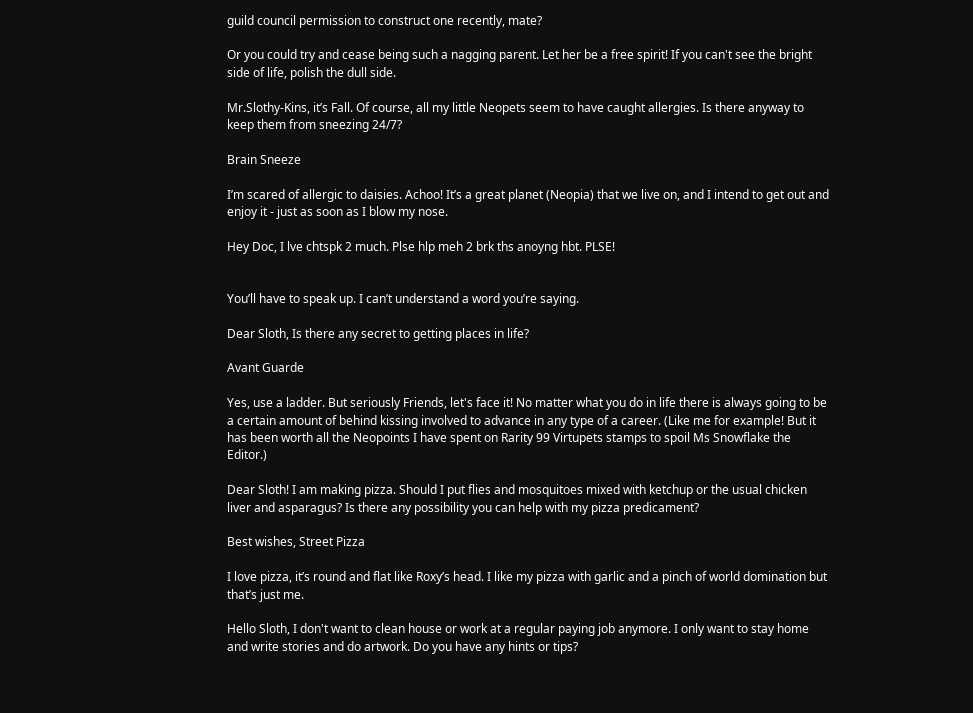guild council permission to construct one recently, mate?

Or you could try and cease being such a nagging parent. Let her be a free spirit! If you can't see the bright side of life, polish the dull side.

Mr.Slothy-Kins, it’s Fall. Of course, all my little Neopets seem to have caught allergies. Is there anyway to keep them from sneezing 24/7?

Brain Sneeze

I’m scared of allergic to daisies. Achoo! It’s a great planet (Neopia) that we live on, and I intend to get out and enjoy it - just as soon as I blow my nose.

Hey Doc, I lve chtspk 2 much. Plse hlp meh 2 brk ths anoyng hbt. PLSE!


You’ll have to speak up. I can’t understand a word you’re saying.

Dear Sloth, Is there any secret to getting places in life?

Avant Guarde

Yes, use a ladder. But seriously Friends, let's face it! No matter what you do in life there is always going to be a certain amount of behind kissing involved to advance in any type of a career. (Like me for example! But it has been worth all the Neopoints I have spent on Rarity 99 Virtupets stamps to spoil Ms Snowflake the Editor.)

Dear Sloth! I am making pizza. Should I put flies and mosquitoes mixed with ketchup or the usual chicken liver and asparagus? Is there any possibility you can help with my pizza predicament?

Best wishes, Street Pizza

I love pizza, it’s round and flat like Roxy’s head. I like my pizza with garlic and a pinch of world domination but that’s just me.

Hello Sloth, I don't want to clean house or work at a regular paying job anymore. I only want to stay home and write stories and do artwork. Do you have any hints or tips?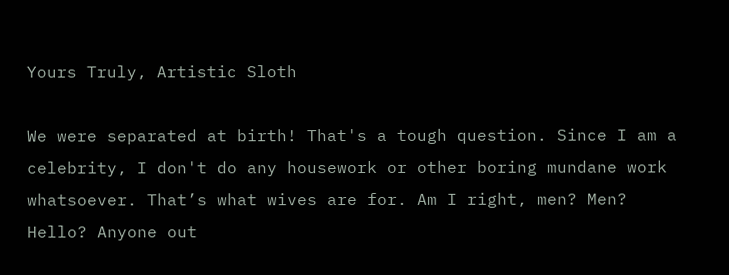Yours Truly, Artistic Sloth

We were separated at birth! That's a tough question. Since I am a celebrity, I don't do any housework or other boring mundane work whatsoever. That’s what wives are for. Am I right, men? Men? Hello? Anyone out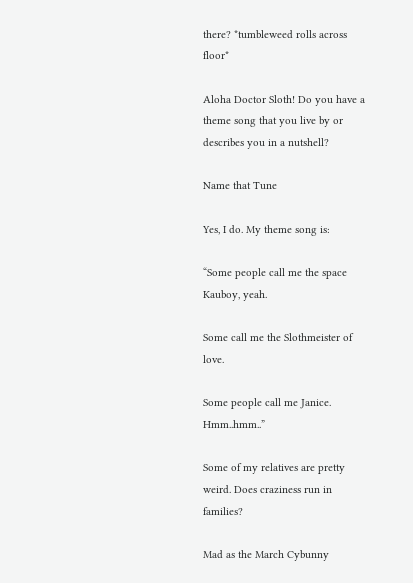there? *tumbleweed rolls across floor*

Aloha Doctor Sloth! Do you have a theme song that you live by or describes you in a nutshell?

Name that Tune

Yes, I do. My theme song is:

“Some people call me the space Kauboy, yeah.

Some call me the Slothmeister of love.

Some people call me Janice. Hmm..hmm..”

Some of my relatives are pretty weird. Does craziness run in families?

Mad as the March Cybunny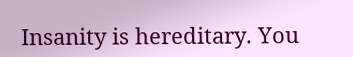Insanity is hereditary. You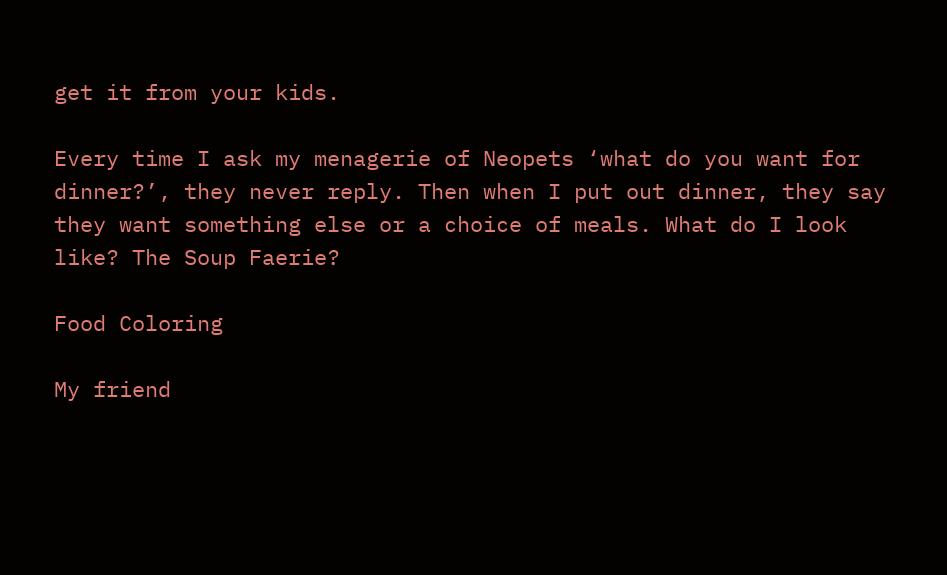get it from your kids.

Every time I ask my menagerie of Neopets ‘what do you want for dinner?’, they never reply. Then when I put out dinner, they say they want something else or a choice of meals. What do I look like? The Soup Faerie?

Food Coloring

My friend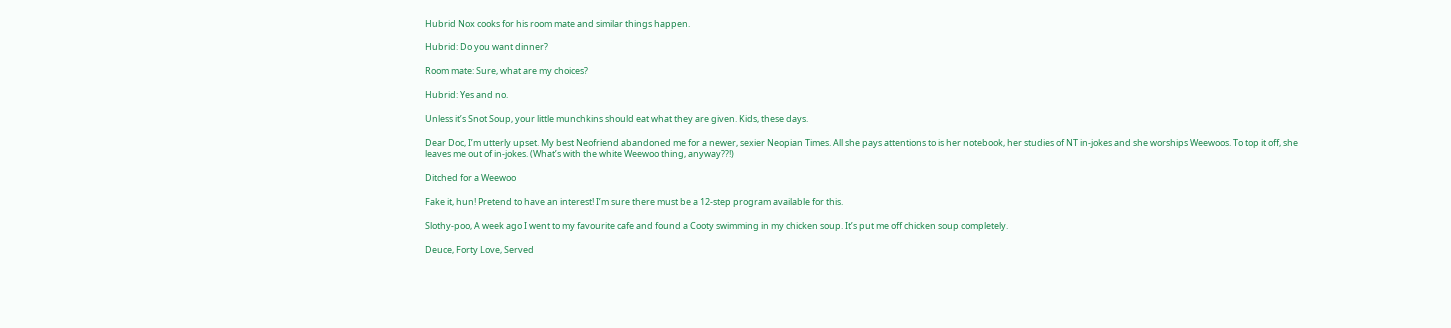Hubrid Nox cooks for his room mate and similar things happen.

Hubrid: Do you want dinner?

Room mate: Sure, what are my choices?

Hubrid: Yes and no.

Unless it’s Snot Soup, your little munchkins should eat what they are given. Kids, these days.

Dear Doc, I’m utterly upset. My best Neofriend abandoned me for a newer, sexier Neopian Times. All she pays attentions to is her notebook, her studies of NT in-jokes and she worships Weewoos. To top it off, she leaves me out of in-jokes. (What’s with the white Weewoo thing, anyway??!)

Ditched for a Weewoo

Fake it, hun! Pretend to have an interest! I’m sure there must be a 12-step program available for this.

Slothy-poo, A week ago I went to my favourite cafe and found a Cooty swimming in my chicken soup. It’s put me off chicken soup completely.

Deuce, Forty Love, Served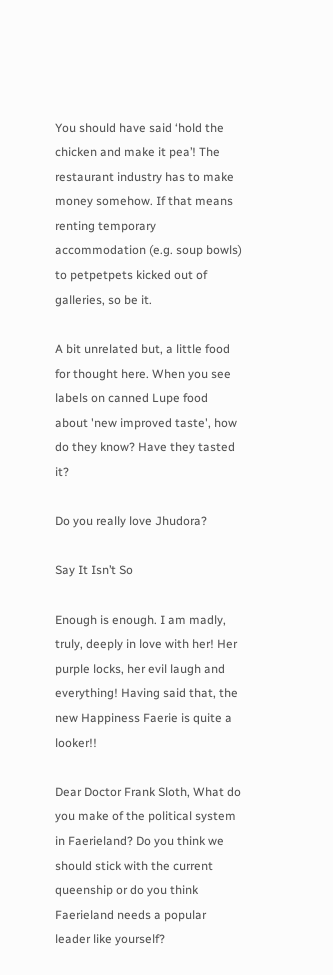You should have said ‘hold the chicken and make it pea’! The restaurant industry has to make money somehow. If that means renting temporary accommodation (e.g. soup bowls) to petpetpets kicked out of galleries, so be it.

A bit unrelated but, a little food for thought here. When you see labels on canned Lupe food about 'new improved taste', how do they know? Have they tasted it?

Do you really love Jhudora?

Say It Isn’t So

Enough is enough. I am madly, truly, deeply in love with her! Her purple locks, her evil laugh and everything! Having said that, the new Happiness Faerie is quite a looker!!

Dear Doctor Frank Sloth, What do you make of the political system in Faerieland? Do you think we should stick with the current queenship or do you think Faerieland needs a popular leader like yourself?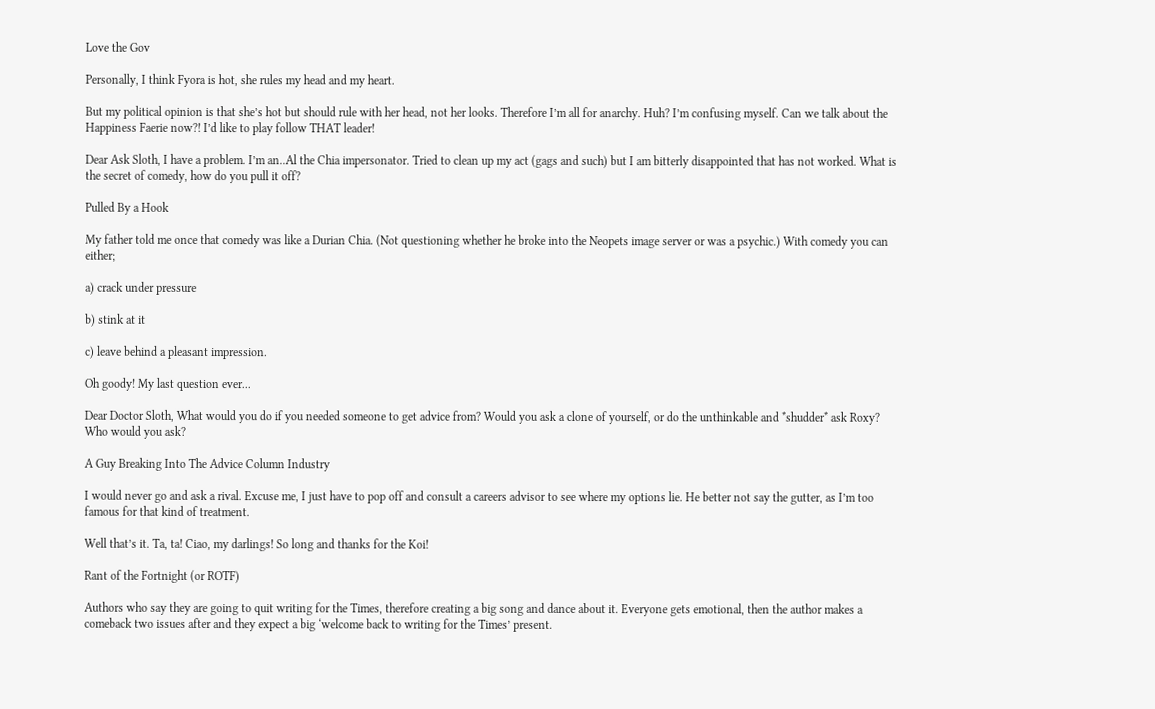Love the Gov

Personally, I think Fyora is hot, she rules my head and my heart.

But my political opinion is that she’s hot but should rule with her head, not her looks. Therefore I’m all for anarchy. Huh? I’m confusing myself. Can we talk about the Happiness Faerie now?! I’d like to play follow THAT leader!

Dear Ask Sloth, I have a problem. I’m an..Al the Chia impersonator. Tried to clean up my act (gags and such) but I am bitterly disappointed that has not worked. What is the secret of comedy, how do you pull it off?

Pulled By a Hook

My father told me once that comedy was like a Durian Chia. (Not questioning whether he broke into the Neopets image server or was a psychic.) With comedy you can either;

a) crack under pressure

b) stink at it

c) leave behind a pleasant impression.

Oh goody! My last question ever...

Dear Doctor Sloth, What would you do if you needed someone to get advice from? Would you ask a clone of yourself, or do the unthinkable and *shudder* ask Roxy? Who would you ask?

A Guy Breaking Into The Advice Column Industry

I would never go and ask a rival. Excuse me, I just have to pop off and consult a careers advisor to see where my options lie. He better not say the gutter, as I’m too famous for that kind of treatment.

Well that’s it. Ta, ta! Ciao, my darlings! So long and thanks for the Koi!

Rant of the Fortnight (or ROTF)

Authors who say they are going to quit writing for the Times, therefore creating a big song and dance about it. Everyone gets emotional, then the author makes a comeback two issues after and they expect a big ‘welcome back to writing for the Times’ present.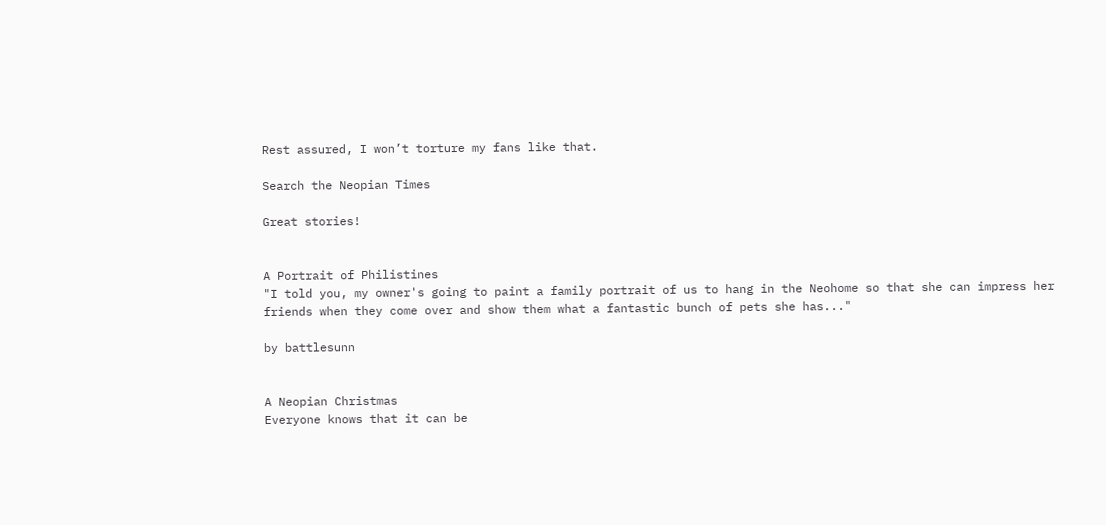Rest assured, I won’t torture my fans like that.

Search the Neopian Times

Great stories!


A Portrait of Philistines
"I told you, my owner's going to paint a family portrait of us to hang in the Neohome so that she can impress her friends when they come over and show them what a fantastic bunch of pets she has..."

by battlesunn


A Neopian Christmas
Everyone knows that it can be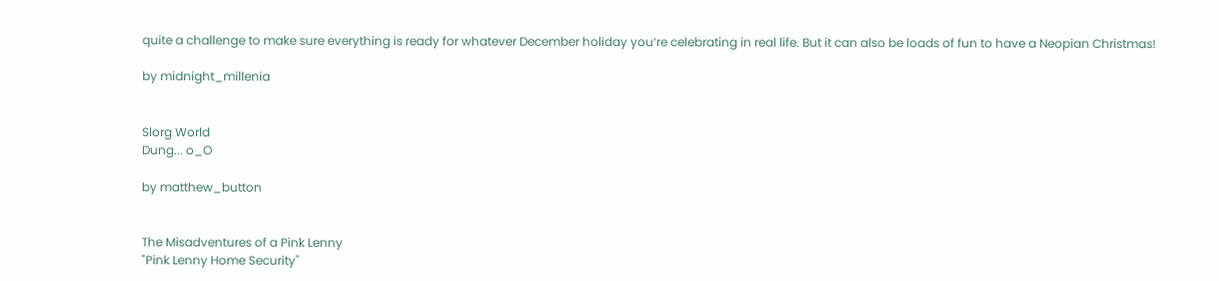quite a challenge to make sure everything is ready for whatever December holiday you‘re celebrating in real life. But it can also be loads of fun to have a Neopian Christmas!

by midnight_millenia


Slorg World
Dung... o_O

by matthew_button


The Misadventures of a Pink Lenny
"Pink Lenny Home Security"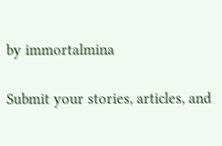by immortalmina

Submit your stories, articles, and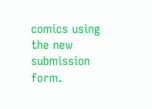comics using the new submission form.